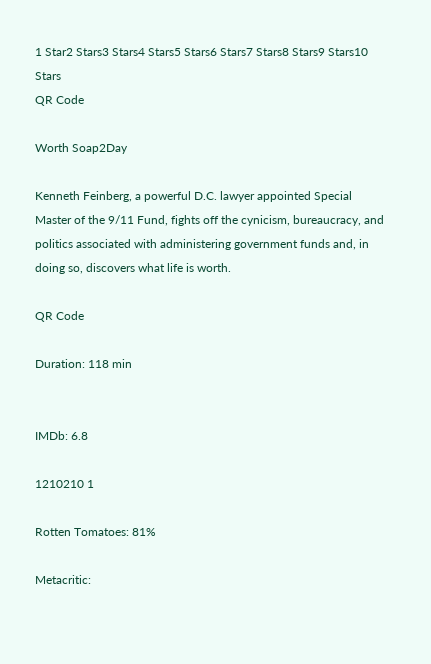1 Star2 Stars3 Stars4 Stars5 Stars6 Stars7 Stars8 Stars9 Stars10 Stars
QR Code

Worth Soap2Day

Kenneth Feinberg, a powerful D.C. lawyer appointed Special Master of the 9/11 Fund, fights off the cynicism, bureaucracy, and politics associated with administering government funds and, in doing so, discovers what life is worth.

QR Code

Duration: 118 min


IMDb: 6.8

1210210 1

Rotten Tomatoes: 81%

Metacritic: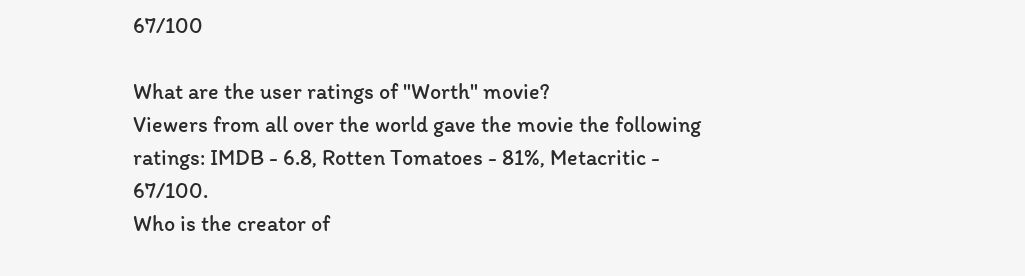67/100

What are the user ratings of "Worth" movie?
Viewers from all over the world gave the movie the following ratings: IMDB - 6.8, Rotten Tomatoes - 81%, Metacritic - 67/100.
Who is the creator of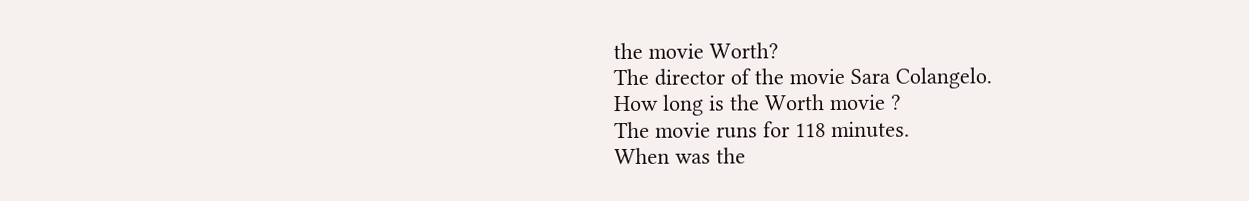the movie Worth?
The director of the movie Sara Colangelo.
How long is the Worth movie ?
The movie runs for 118 minutes.
When was the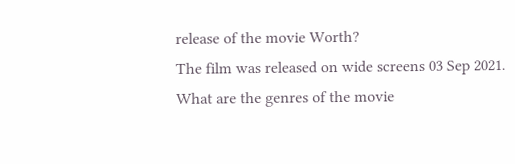release of the movie Worth?
The film was released on wide screens 03 Sep 2021.
What are the genres of the movie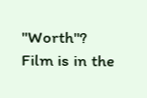"Worth"?
Film is in the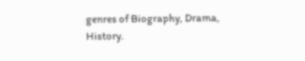genres of Biography, Drama, History.